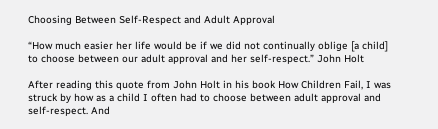Choosing Between Self-Respect and Adult Approval

“How much easier her life would be if we did not continually oblige [a child] to choose between our adult approval and her self-respect.” John Holt

After reading this quote from John Holt in his book How Children Fail, I was struck by how as a child I often had to choose between adult approval and self-respect. And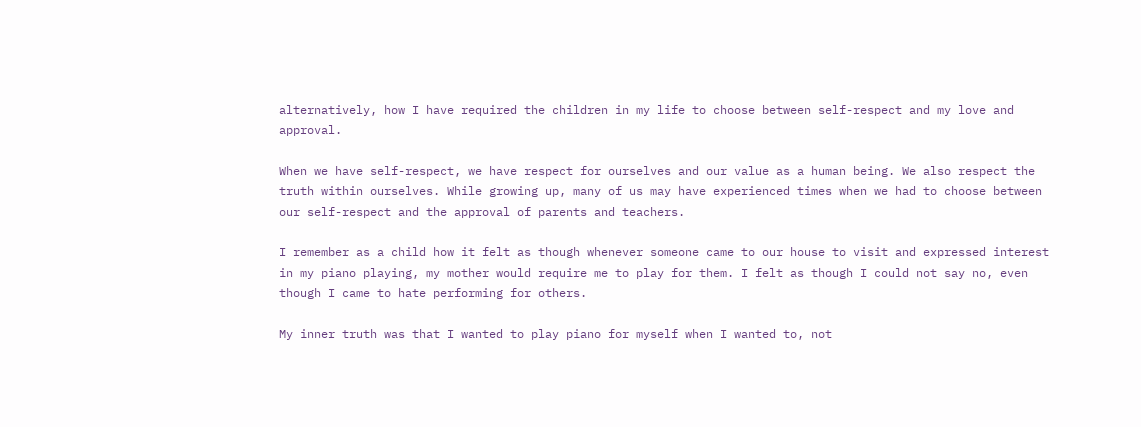alternatively, how I have required the children in my life to choose between self-respect and my love and approval.

When we have self-respect, we have respect for ourselves and our value as a human being. We also respect the truth within ourselves. While growing up, many of us may have experienced times when we had to choose between our self-respect and the approval of parents and teachers.

I remember as a child how it felt as though whenever someone came to our house to visit and expressed interest in my piano playing, my mother would require me to play for them. I felt as though I could not say no, even though I came to hate performing for others.

My inner truth was that I wanted to play piano for myself when I wanted to, not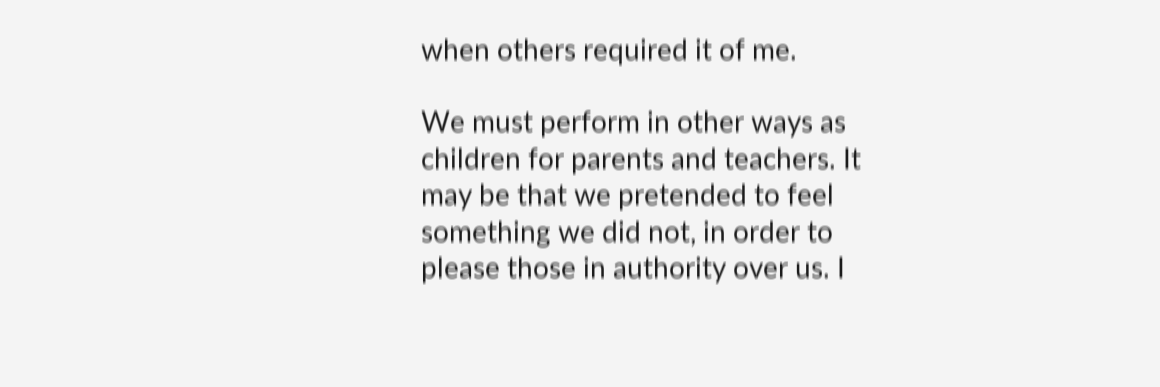when others required it of me.

We must perform in other ways as children for parents and teachers. It may be that we pretended to feel something we did not, in order to please those in authority over us. I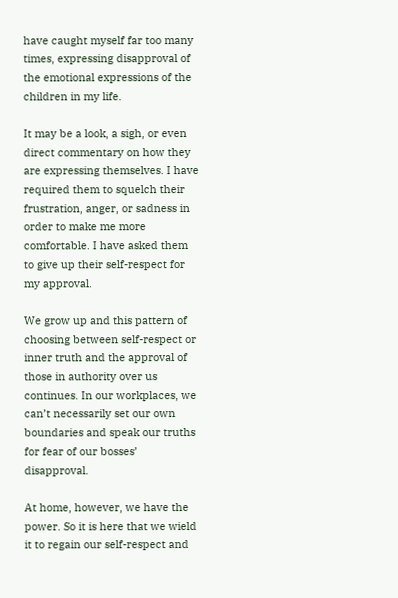have caught myself far too many times, expressing disapproval of the emotional expressions of the children in my life.

It may be a look, a sigh, or even direct commentary on how they are expressing themselves. I have required them to squelch their frustration, anger, or sadness in order to make me more comfortable. I have asked them to give up their self-respect for my approval.

We grow up and this pattern of choosing between self-respect or inner truth and the approval of those in authority over us continues. In our workplaces, we can’t necessarily set our own boundaries and speak our truths for fear of our bosses’ disapproval.

At home, however, we have the power. So it is here that we wield it to regain our self-respect and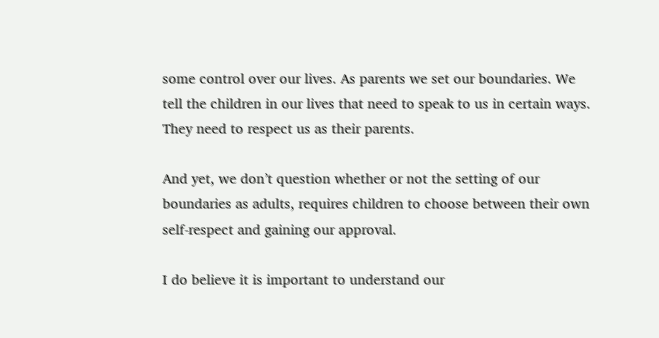some control over our lives. As parents we set our boundaries. We tell the children in our lives that need to speak to us in certain ways. They need to respect us as their parents.

And yet, we don’t question whether or not the setting of our boundaries as adults, requires children to choose between their own self-respect and gaining our approval.

I do believe it is important to understand our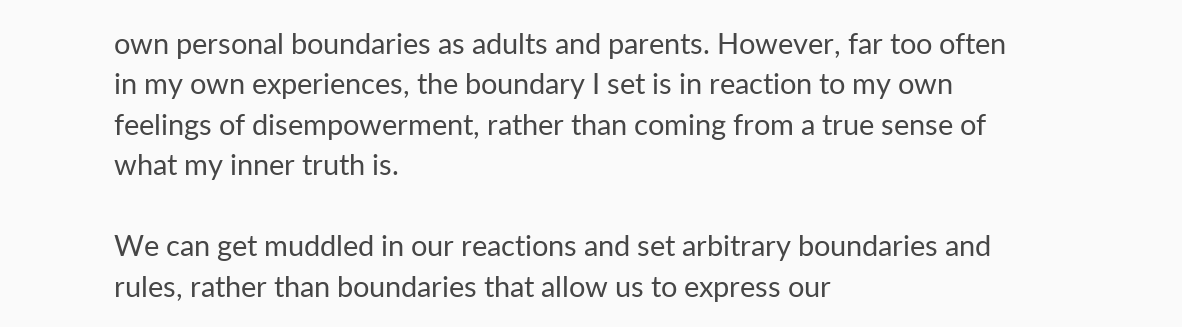own personal boundaries as adults and parents. However, far too often in my own experiences, the boundary I set is in reaction to my own feelings of disempowerment, rather than coming from a true sense of what my inner truth is.

We can get muddled in our reactions and set arbitrary boundaries and rules, rather than boundaries that allow us to express our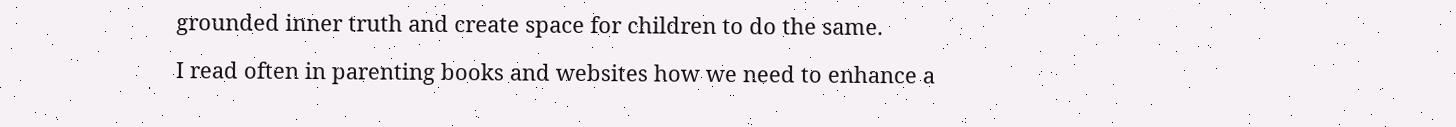grounded inner truth and create space for children to do the same.

I read often in parenting books and websites how we need to enhance a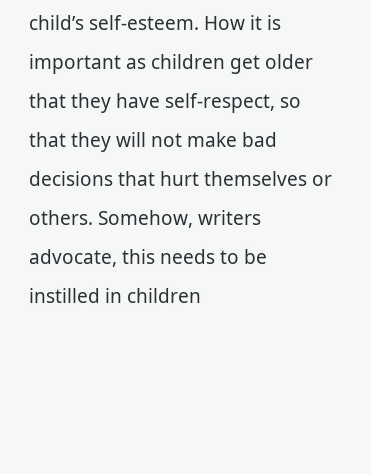child’s self-esteem. How it is important as children get older that they have self-respect, so that they will not make bad decisions that hurt themselves or others. Somehow, writers advocate, this needs to be instilled in children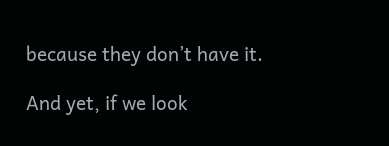because they don’t have it.

And yet, if we look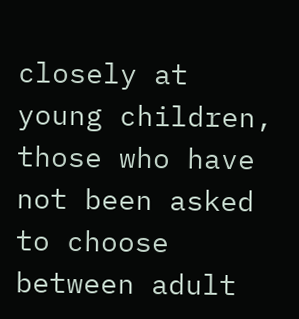closely at young children, those who have not been asked to choose between adult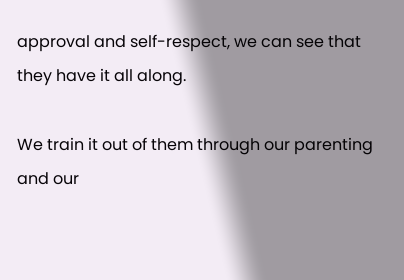approval and self-respect, we can see that they have it all along.

We train it out of them through our parenting and our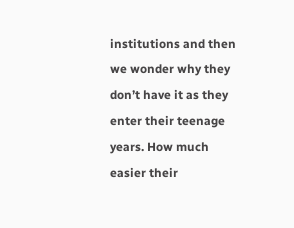institutions and then we wonder why they don’t have it as they enter their teenage years. How much easier their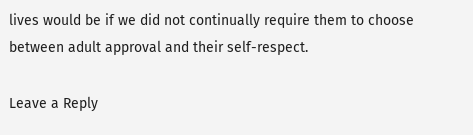lives would be if we did not continually require them to choose between adult approval and their self-respect.

Leave a Reply